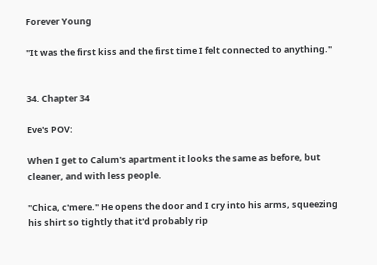Forever Young

"It was the first kiss and the first time I felt connected to anything."


34. Chapter 34

Eve's POV:

When I get to Calum's apartment it looks the same as before, but cleaner, and with less people.

"Chica, c'mere." He opens the door and I cry into his arms, squeezing his shirt so tightly that it'd probably rip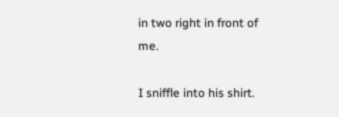in two right in front of me.

I sniffle into his shirt.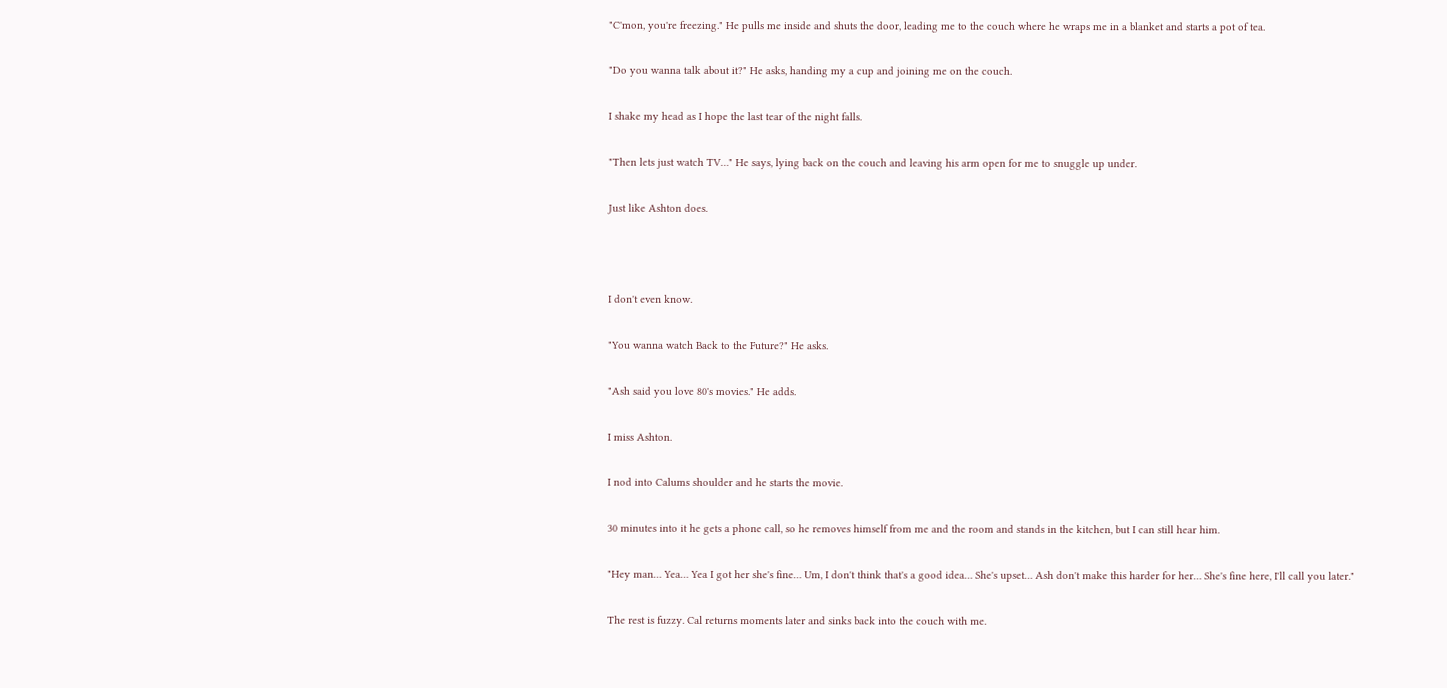"C'mon, you're freezing." He pulls me inside and shuts the door, leading me to the couch where he wraps me in a blanket and starts a pot of tea.

"Do you wanna talk about it?" He asks, handing my a cup and joining me on the couch.

I shake my head as I hope the last tear of the night falls.

"Then lets just watch TV…" He says, lying back on the couch and leaving his arm open for me to snuggle up under.

Just like Ashton does.



I don't even know.

"You wanna watch Back to the Future?" He asks.

"Ash said you love 80's movies." He adds.

I miss Ashton.

I nod into Calums shoulder and he starts the movie.

30 minutes into it he gets a phone call, so he removes himself from me and the room and stands in the kitchen, but I can still hear him.

"Hey man… Yea… Yea I got her she's fine… Um, I don't think that's a good idea… She's upset… Ash don't make this harder for her… She's fine here, I'll call you later."

The rest is fuzzy. Cal returns moments later and sinks back into the couch with me.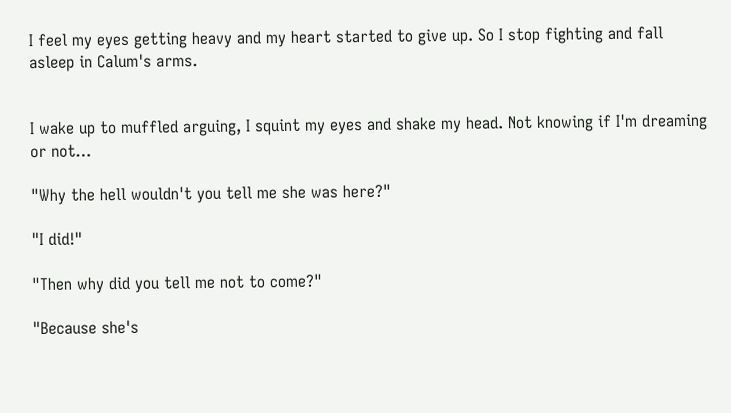I feel my eyes getting heavy and my heart started to give up. So I stop fighting and fall asleep in Calum's arms.


I wake up to muffled arguing, I squint my eyes and shake my head. Not knowing if I'm dreaming or not…

"Why the hell wouldn't you tell me she was here?"

"I did!"

"Then why did you tell me not to come?"

"Because she's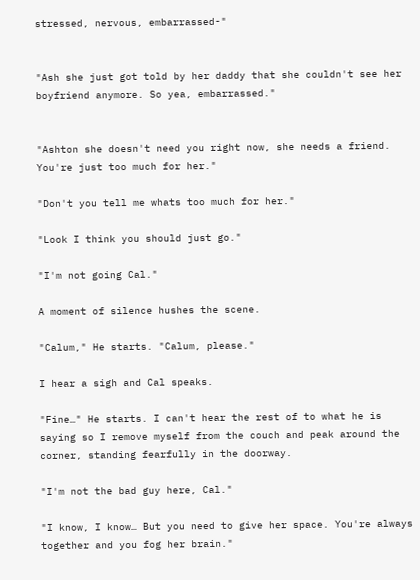stressed, nervous, embarrassed-"


"Ash she just got told by her daddy that she couldn't see her boyfriend anymore. So yea, embarrassed."


"Ashton she doesn't need you right now, she needs a friend. You're just too much for her."

"Don't you tell me whats too much for her."

"Look I think you should just go."

"I'm not going Cal."

A moment of silence hushes the scene.

"Calum," He starts. "Calum, please."

I hear a sigh and Cal speaks.

"Fine…" He starts. I can't hear the rest of to what he is saying so I remove myself from the couch and peak around the corner, standing fearfully in the doorway.

"I'm not the bad guy here, Cal."

"I know, I know… But you need to give her space. You're always together and you fog her brain."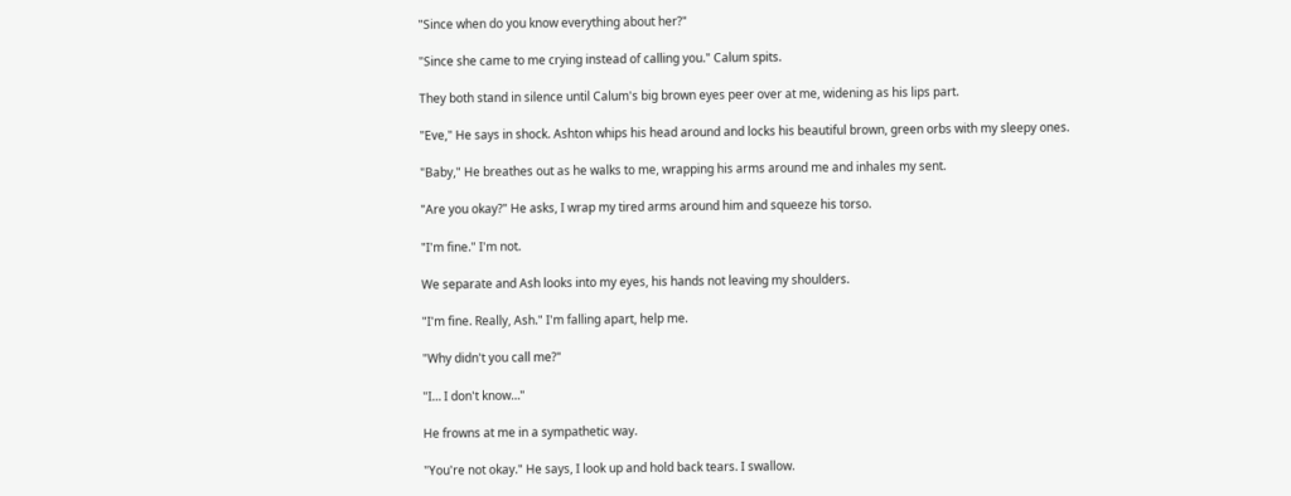"Since when do you know everything about her?"

"Since she came to me crying instead of calling you." Calum spits.

They both stand in silence until Calum's big brown eyes peer over at me, widening as his lips part.

"Eve," He says in shock. Ashton whips his head around and locks his beautiful brown, green orbs with my sleepy ones.

"Baby," He breathes out as he walks to me, wrapping his arms around me and inhales my sent.

"Are you okay?" He asks, I wrap my tired arms around him and squeeze his torso.

"I'm fine." I'm not.

We separate and Ash looks into my eyes, his hands not leaving my shoulders.

"I'm fine. Really, Ash." I'm falling apart, help me.

"Why didn't you call me?"

"I… I don't know…"

He frowns at me in a sympathetic way.

"You're not okay." He says, I look up and hold back tears. I swallow.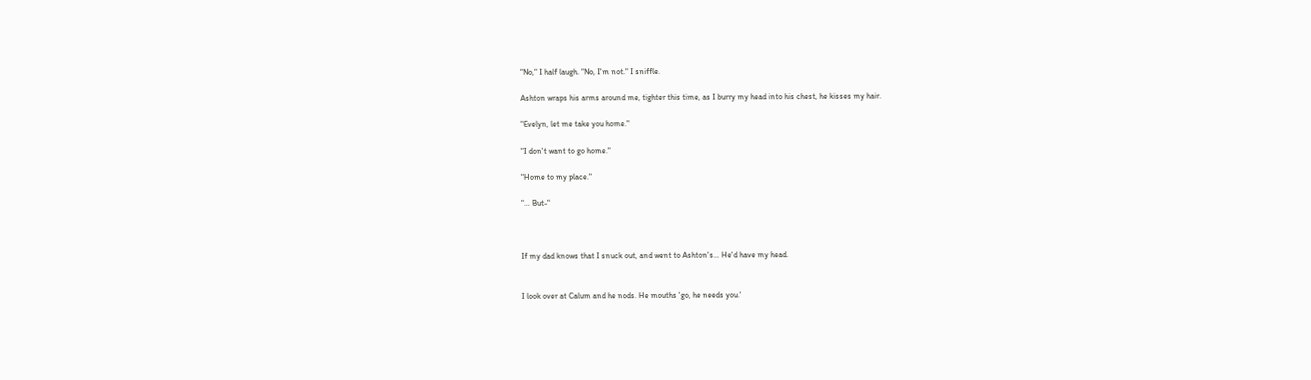"No," I half laugh. "No, I'm not." I sniffle.

Ashton wraps his arms around me, tighter this time, as I burry my head into his chest, he kisses my hair.

"Evelyn, let me take you home."

"I don't want to go home."

"Home to my place."

"… But-"



If my dad knows that I snuck out, and went to Ashton's… He'd have my head.


I look over at Calum and he nods. He mouths 'go, he needs you.'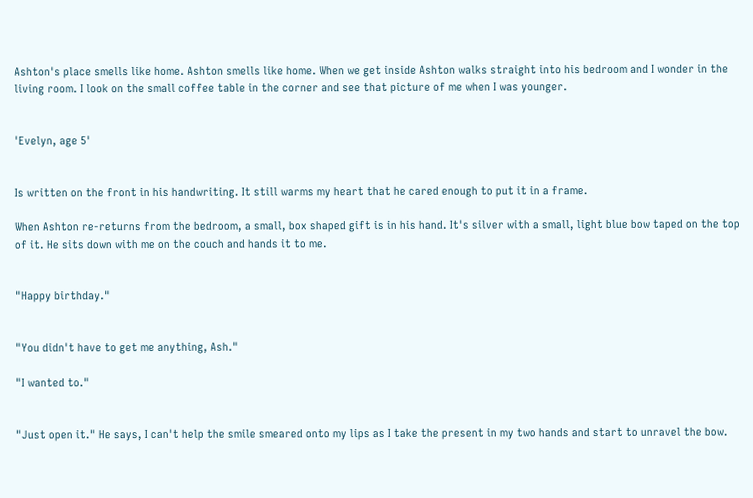Ashton's place smells like home. Ashton smells like home. When we get inside Ashton walks straight into his bedroom and I wonder in the living room. I look on the small coffee table in the corner and see that picture of me when I was younger.


'Evelyn, age 5'


Is written on the front in his handwriting. It still warms my heart that he cared enough to put it in a frame.

When Ashton re-returns from the bedroom, a small, box shaped gift is in his hand. It's silver with a small, light blue bow taped on the top of it. He sits down with me on the couch and hands it to me.


"Happy birthday."


"You didn't have to get me anything, Ash."

"I wanted to."


"Just open it." He says, I can't help the smile smeared onto my lips as I take the present in my two hands and start to unravel the bow.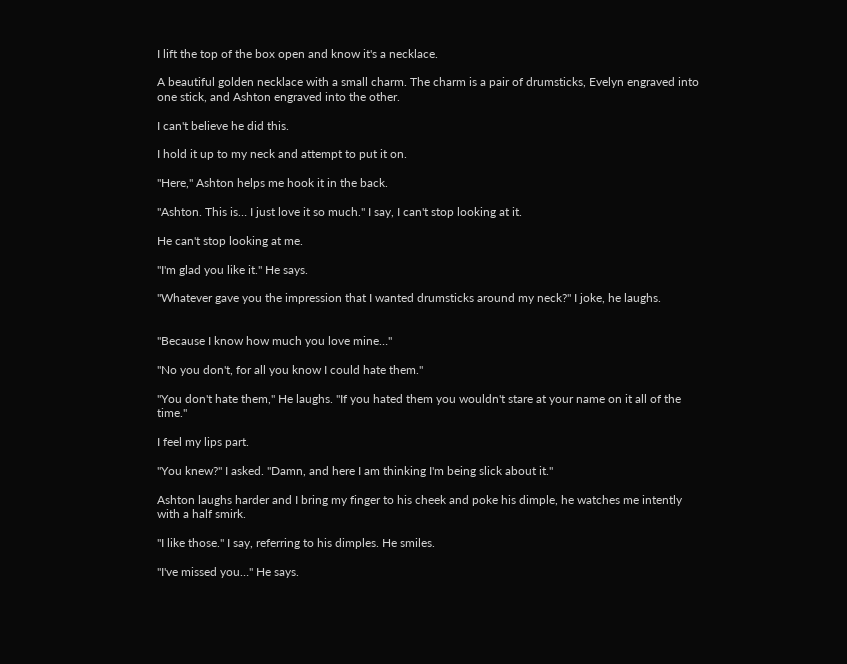I lift the top of the box open and know it's a necklace.

A beautiful golden necklace with a small charm. The charm is a pair of drumsticks, Evelyn engraved into one stick, and Ashton engraved into the other.

I can't believe he did this.

I hold it up to my neck and attempt to put it on.

"Here," Ashton helps me hook it in the back.

"Ashton. This is… I just love it so much." I say, I can't stop looking at it.

He can't stop looking at me.

"I'm glad you like it." He says.

"Whatever gave you the impression that I wanted drumsticks around my neck?" I joke, he laughs.


"Because I know how much you love mine…"

"No you don't, for all you know I could hate them."

"You don't hate them," He laughs. "If you hated them you wouldn't stare at your name on it all of the time."

I feel my lips part.

"You knew?" I asked. "Damn, and here I am thinking I'm being slick about it."

Ashton laughs harder and I bring my finger to his cheek and poke his dimple, he watches me intently with a half smirk.

"I like those." I say, referring to his dimples. He smiles.

"I've missed you…" He says.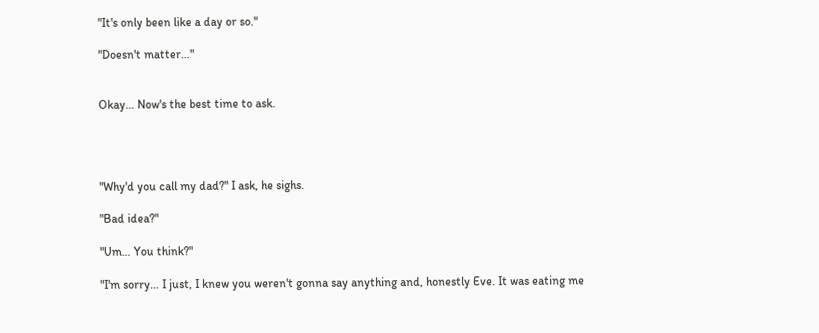"It's only been like a day or so."

"Doesn't matter…"


Okay… Now's the best time to ask.




"Why'd you call my dad?" I ask, he sighs.

"Bad idea?"

"Um… You think?"

"I'm sorry… I just, I knew you weren't gonna say anything and, honestly Eve. It was eating me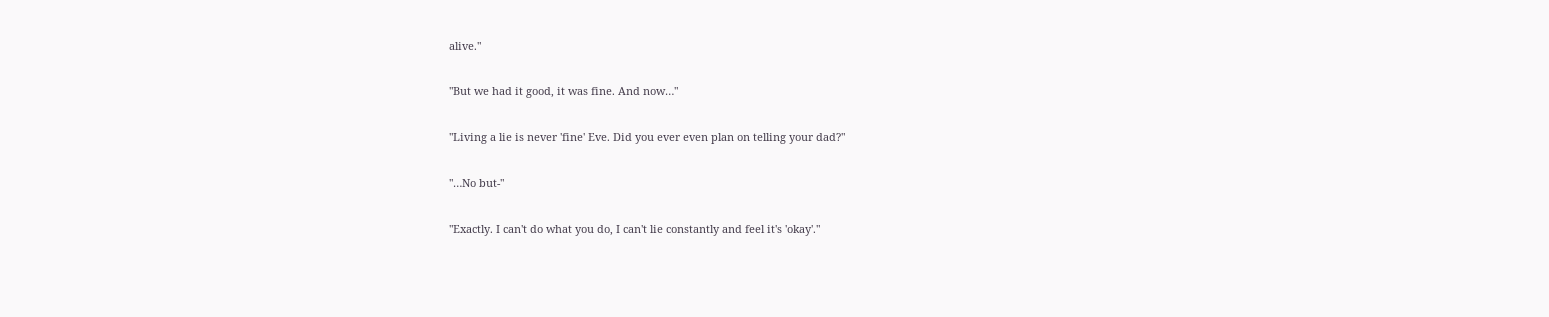alive."

"But we had it good, it was fine. And now…"

"Living a lie is never 'fine' Eve. Did you ever even plan on telling your dad?"

"…No but-"

"Exactly. I can't do what you do, I can't lie constantly and feel it's 'okay'."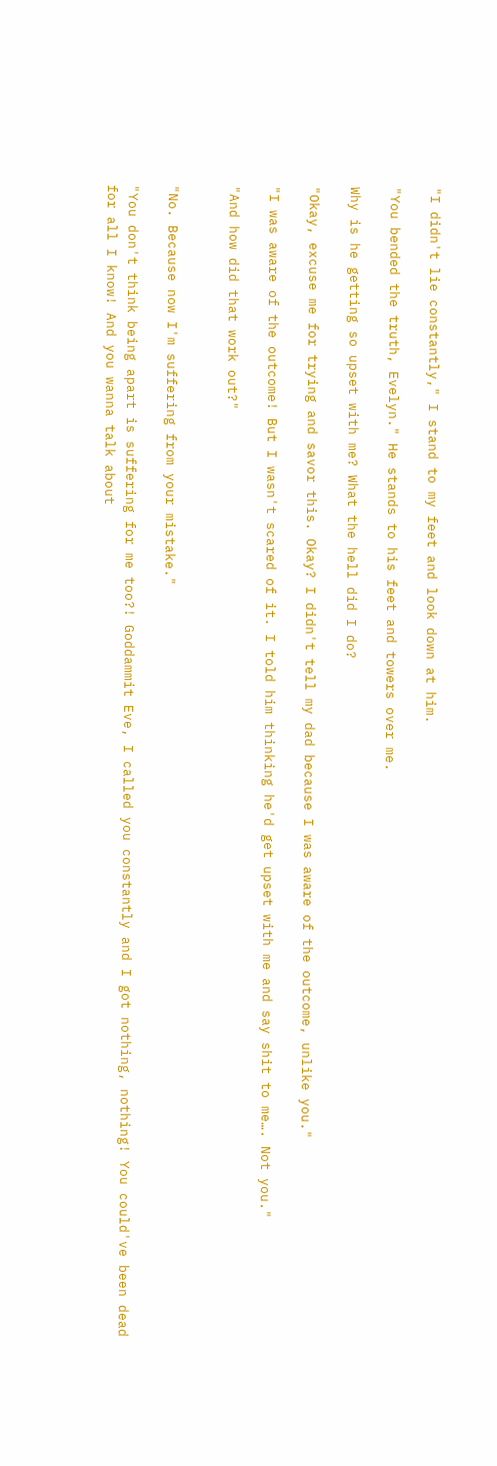"I didn't lie constantly," I stand to my feet and look down at him.

"You bended the truth, Evelyn." He stands to his feet and towers over me.

Why is he getting so upset with me? What the hell did I do?

"Okay, excuse me for trying and savor this. Okay? I didn't tell my dad because I was aware of the outcome, unlike you."

"I was aware of the outcome! But I wasn't scared of it. I told him thinking he'd get upset with me and say shit to me…. Not you."

"And how did that work out?"


"No. Because now I'm suffering from your mistake."

"You don't think being apart is suffering for me too?! Goddammit Eve, I called you constantly and I got nothing, nothing! You could've been dead for all I know! And you wanna talk about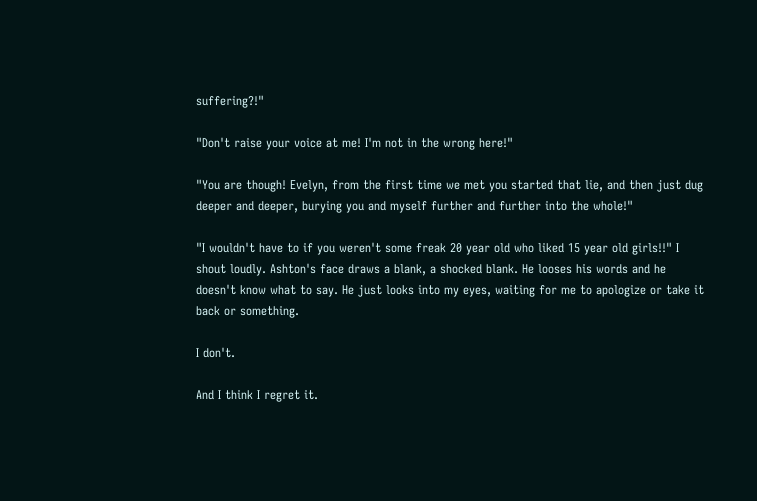suffering?!"

"Don't raise your voice at me! I'm not in the wrong here!"

"You are though! Evelyn, from the first time we met you started that lie, and then just dug deeper and deeper, burying you and myself further and further into the whole!"

"I wouldn't have to if you weren't some freak 20 year old who liked 15 year old girls!!" I shout loudly. Ashton's face draws a blank, a shocked blank. He looses his words and he doesn't know what to say. He just looks into my eyes, waiting for me to apologize or take it back or something.

I don't.

And I think I regret it.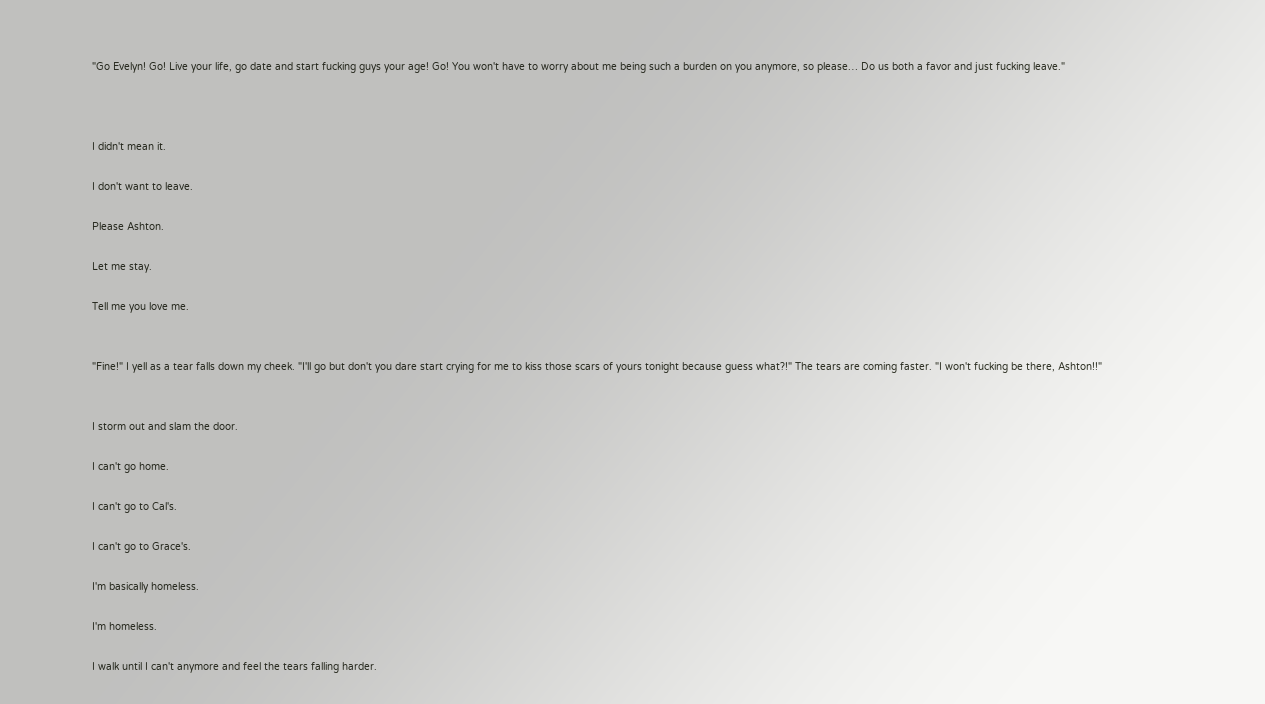"Go Evelyn! Go! Live your life, go date and start fucking guys your age! Go! You won't have to worry about me being such a burden on you anymore, so please… Do us both a favor and just fucking leave."



I didn't mean it.

I don't want to leave.

Please Ashton.

Let me stay.

Tell me you love me.


"Fine!" I yell as a tear falls down my cheek. "I'll go but don't you dare start crying for me to kiss those scars of yours tonight because guess what?!" The tears are coming faster. "I won't fucking be there, Ashton!!"


I storm out and slam the door.

I can't go home.

I can't go to Cal's.

I can't go to Grace's.

I'm basically homeless.

I'm homeless.

I walk until I can't anymore and feel the tears falling harder.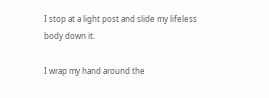I stop at a light post and slide my lifeless body down it.

I wrap my hand around the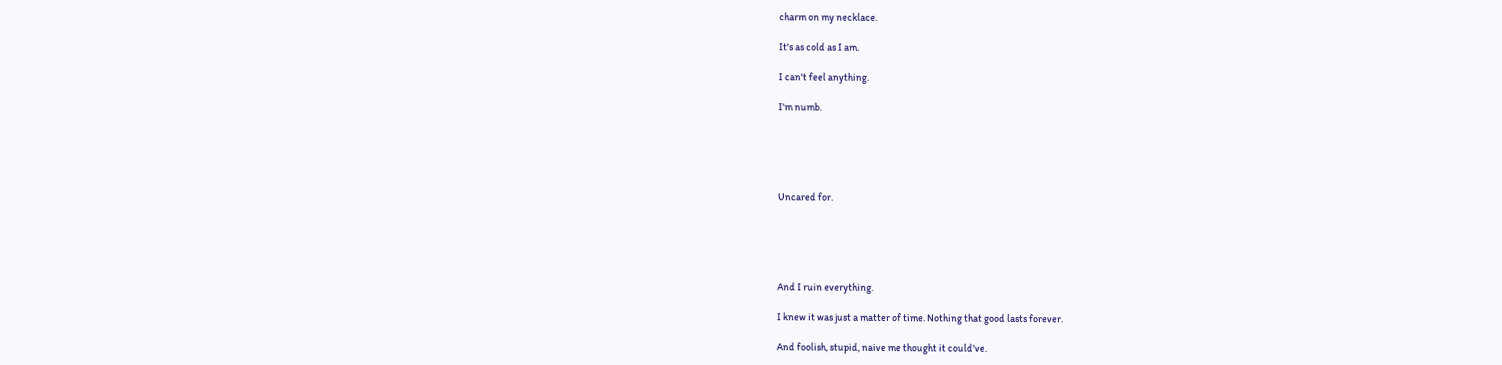charm on my necklace.

It's as cold as I am.

I can't feel anything.

I'm numb.





Uncared for.





And I ruin everything.

I knew it was just a matter of time. Nothing that good lasts forever.

And foolish, stupid, naive me thought it could've.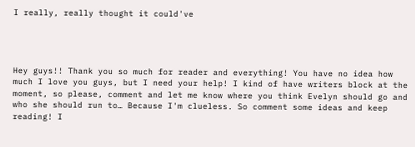I really, really thought it could've




Hey guys!! Thank you so much for reader and everything! You have no idea how much I love you guys, but I need your help! I kind of have writers block at the moment, so please, comment and let me know where you think Evelyn should go and who she should run to… Because I'm clueless. So comment some ideas and keep reading! I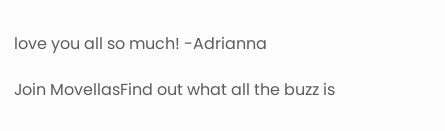love you all so much! -Adrianna

Join MovellasFind out what all the buzz is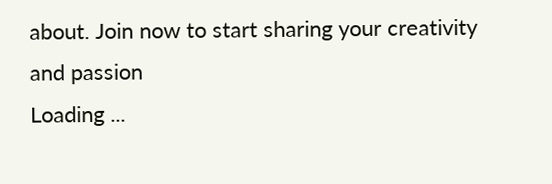about. Join now to start sharing your creativity and passion
Loading ...